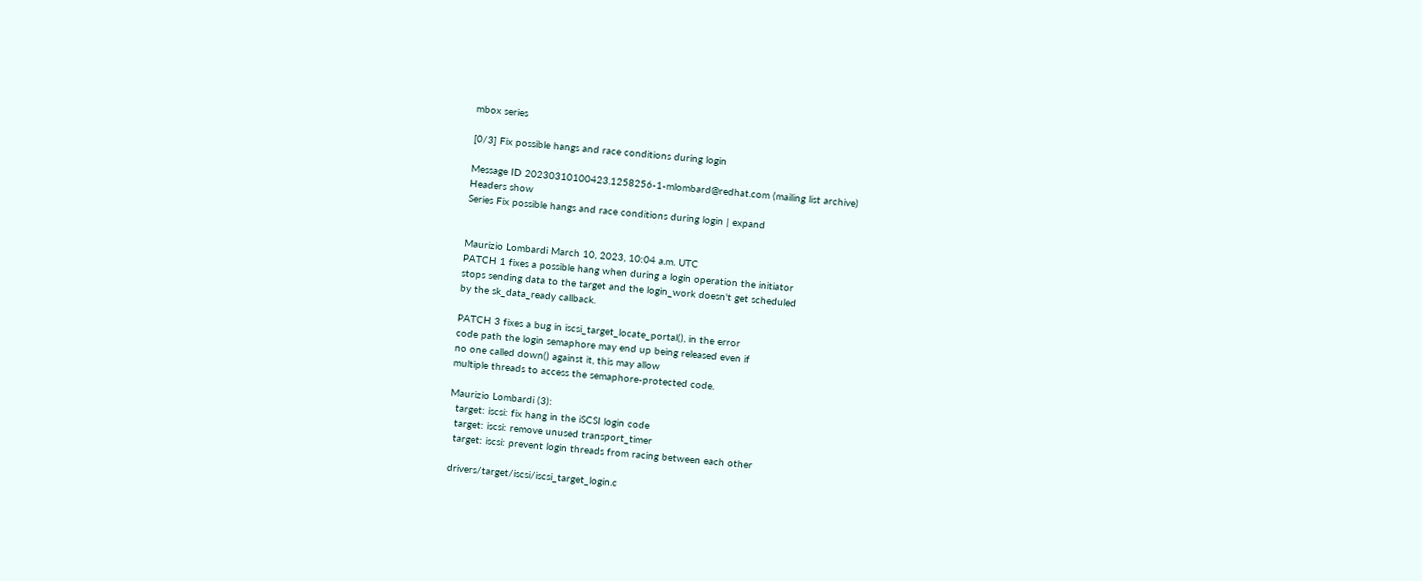mbox series

[0/3] Fix possible hangs and race conditions during login

Message ID 20230310100423.1258256-1-mlombard@redhat.com (mailing list archive)
Headers show
Series Fix possible hangs and race conditions during login | expand


Maurizio Lombardi March 10, 2023, 10:04 a.m. UTC
PATCH 1 fixes a possible hang when during a login operation the initiator
stops sending data to the target and the login_work doesn't get scheduled
by the sk_data_ready callback.

PATCH 3 fixes a bug in iscsi_target_locate_portal(), in the error
code path the login semaphore may end up being released even if
no one called down() against it, this may allow
multiple threads to access the semaphore-protected code.

Maurizio Lombardi (3):
  target: iscsi: fix hang in the iSCSI login code
  target: iscsi: remove unused transport_timer
  target: iscsi: prevent login threads from racing between each other

 drivers/target/iscsi/iscsi_target_login.c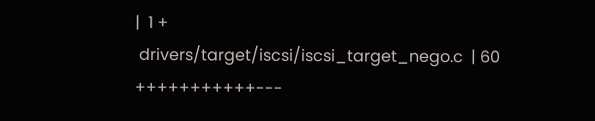|  1 +
 drivers/target/iscsi/iscsi_target_nego.c  | 60 +++++++++++---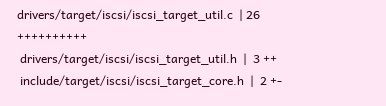drivers/target/iscsi/iscsi_target_util.c  | 26 ++++++++++
 drivers/target/iscsi/iscsi_target_util.h  |  3 ++
 include/target/iscsi/iscsi_target_core.h  |  2 +-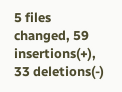5 files changed, 59 insertions(+), 33 deletions(-)